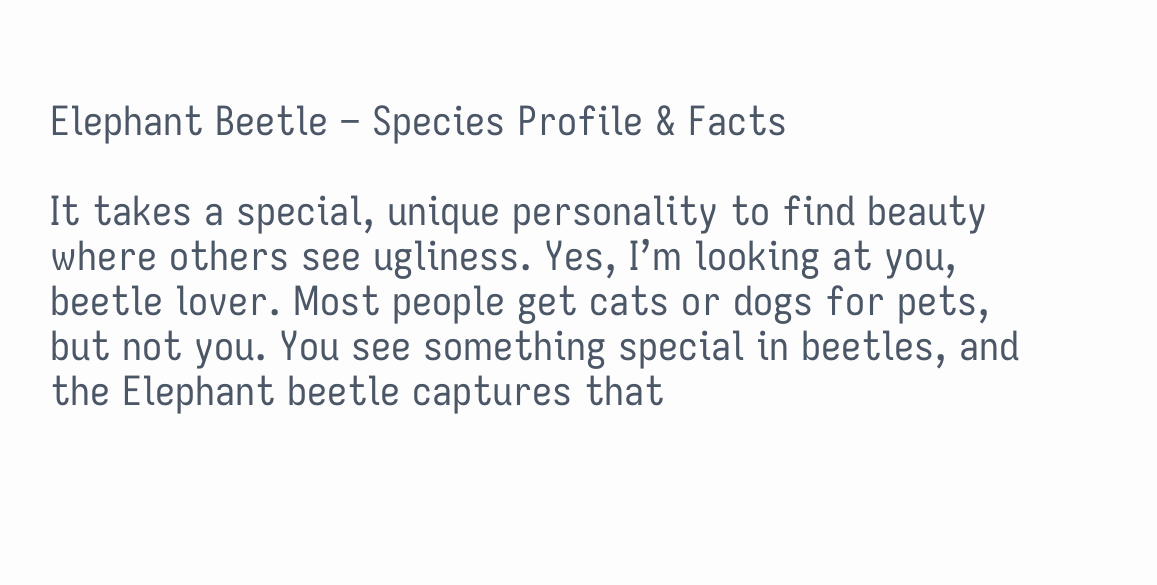Elephant Beetle – Species Profile & Facts

It takes a special, unique personality to find beauty where others see ugliness. Yes, I’m looking at you, beetle lover. Most people get cats or dogs for pets, but not you. You see something special in beetles, and the Elephant beetle captures that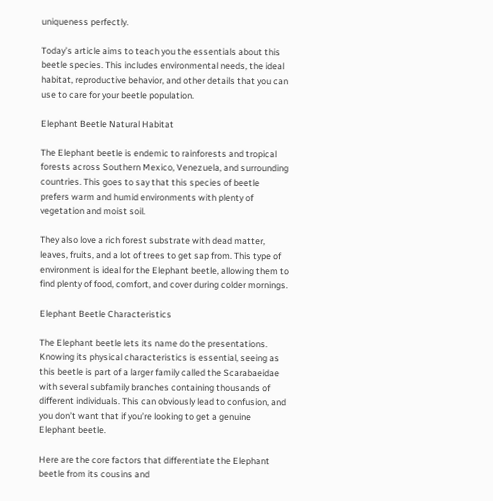uniqueness perfectly.

Today’s article aims to teach you the essentials about this beetle species. This includes environmental needs, the ideal habitat, reproductive behavior, and other details that you can use to care for your beetle population.

Elephant Beetle Natural Habitat

The Elephant beetle is endemic to rainforests and tropical forests across Southern Mexico, Venezuela, and surrounding countries. This goes to say that this species of beetle prefers warm and humid environments with plenty of vegetation and moist soil.

They also love a rich forest substrate with dead matter, leaves, fruits, and a lot of trees to get sap from. This type of environment is ideal for the Elephant beetle, allowing them to find plenty of food, comfort, and cover during colder mornings.

Elephant Beetle Characteristics

The Elephant beetle lets its name do the presentations. Knowing its physical characteristics is essential, seeing as this beetle is part of a larger family called the Scarabaeidae with several subfamily branches containing thousands of different individuals. This can obviously lead to confusion, and you don’t want that if you’re looking to get a genuine Elephant beetle.

Here are the core factors that differentiate the Elephant beetle from its cousins and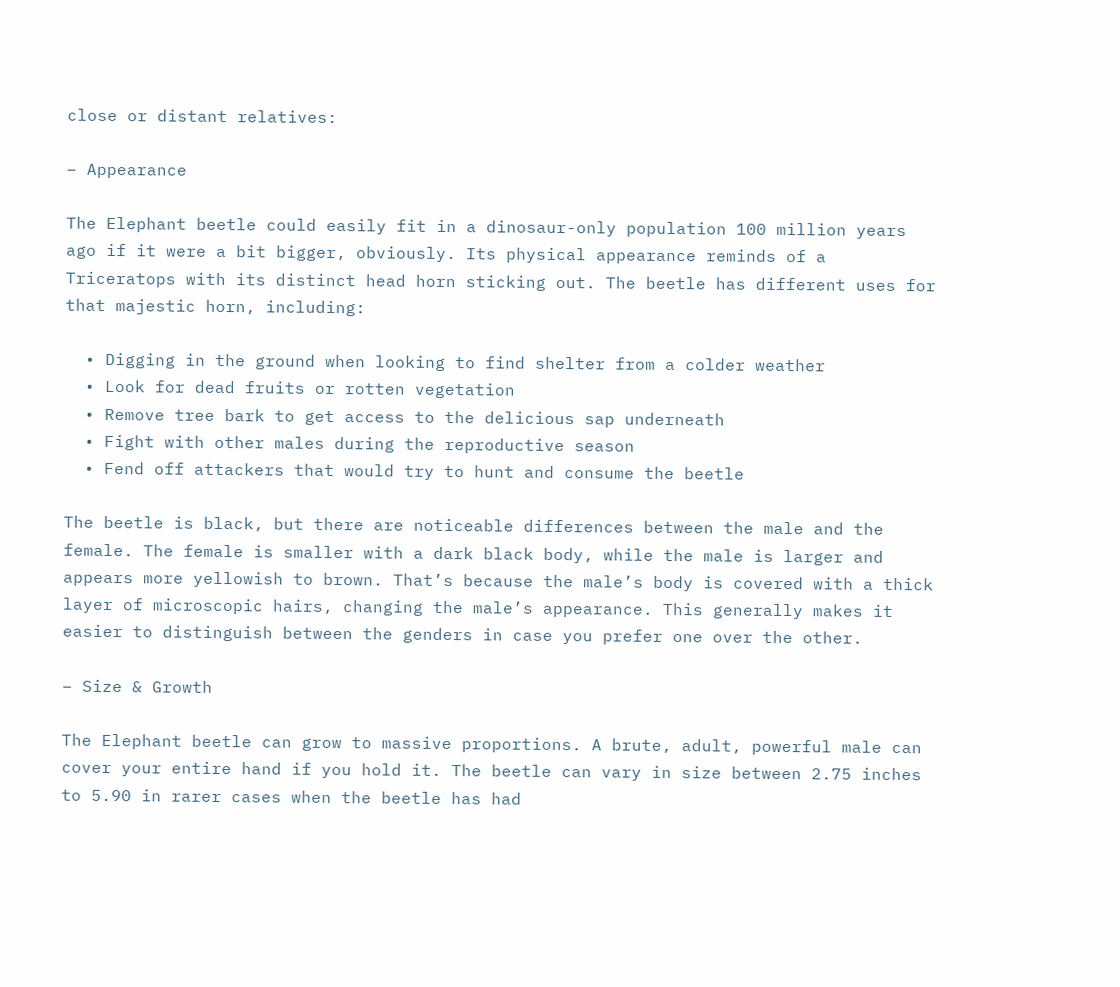close or distant relatives:

– Appearance

The Elephant beetle could easily fit in a dinosaur-only population 100 million years ago if it were a bit bigger, obviously. Its physical appearance reminds of a Triceratops with its distinct head horn sticking out. The beetle has different uses for that majestic horn, including:

  • Digging in the ground when looking to find shelter from a colder weather
  • Look for dead fruits or rotten vegetation
  • Remove tree bark to get access to the delicious sap underneath
  • Fight with other males during the reproductive season
  • Fend off attackers that would try to hunt and consume the beetle

The beetle is black, but there are noticeable differences between the male and the female. The female is smaller with a dark black body, while the male is larger and appears more yellowish to brown. That’s because the male’s body is covered with a thick layer of microscopic hairs, changing the male’s appearance. This generally makes it easier to distinguish between the genders in case you prefer one over the other.

– Size & Growth

The Elephant beetle can grow to massive proportions. A brute, adult, powerful male can cover your entire hand if you hold it. The beetle can vary in size between 2.75 inches to 5.90 in rarer cases when the beetle has had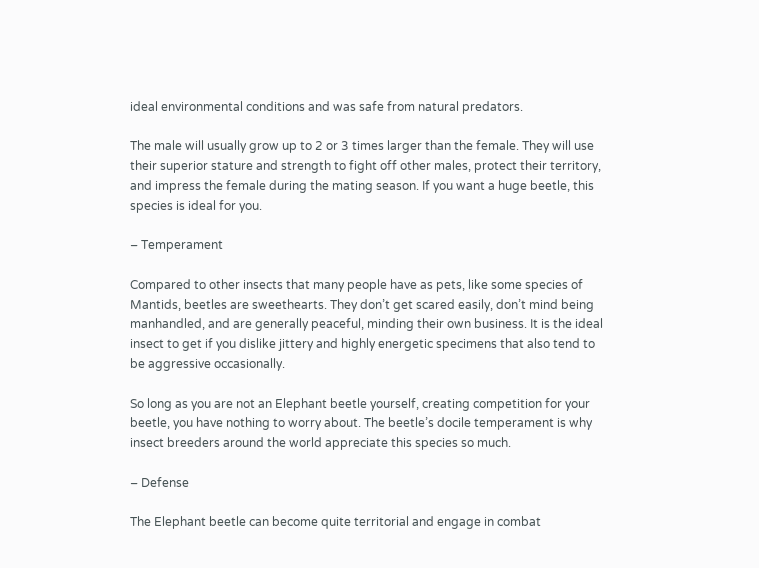ideal environmental conditions and was safe from natural predators.

The male will usually grow up to 2 or 3 times larger than the female. They will use their superior stature and strength to fight off other males, protect their territory, and impress the female during the mating season. If you want a huge beetle, this species is ideal for you.

– Temperament

Compared to other insects that many people have as pets, like some species of Mantids, beetles are sweethearts. They don’t get scared easily, don’t mind being manhandled, and are generally peaceful, minding their own business. It is the ideal insect to get if you dislike jittery and highly energetic specimens that also tend to be aggressive occasionally.

So long as you are not an Elephant beetle yourself, creating competition for your beetle, you have nothing to worry about. The beetle’s docile temperament is why insect breeders around the world appreciate this species so much.

– Defense

The Elephant beetle can become quite territorial and engage in combat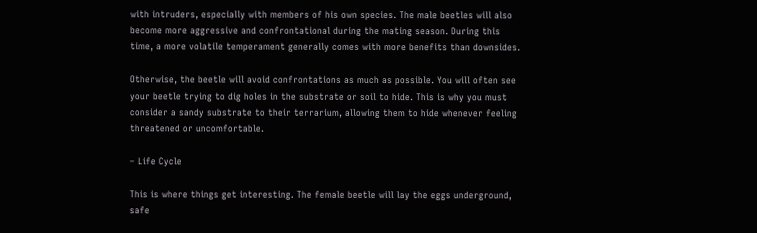with intruders, especially with members of his own species. The male beetles will also become more aggressive and confrontational during the mating season. During this time, a more volatile temperament generally comes with more benefits than downsides.

Otherwise, the beetle will avoid confrontations as much as possible. You will often see your beetle trying to dig holes in the substrate or soil to hide. This is why you must consider a sandy substrate to their terrarium, allowing them to hide whenever feeling threatened or uncomfortable.

– Life Cycle

This is where things get interesting. The female beetle will lay the eggs underground, safe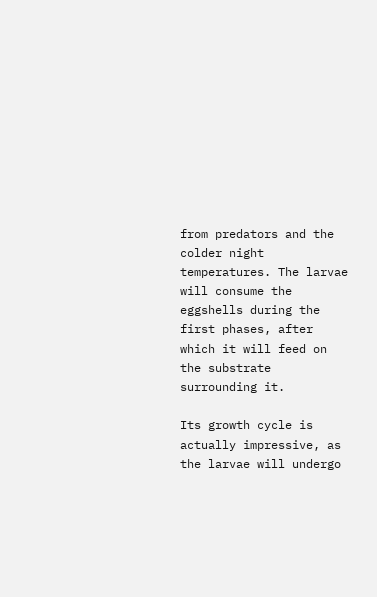from predators and the colder night temperatures. The larvae will consume the eggshells during the first phases, after which it will feed on the substrate surrounding it.

Its growth cycle is actually impressive, as the larvae will undergo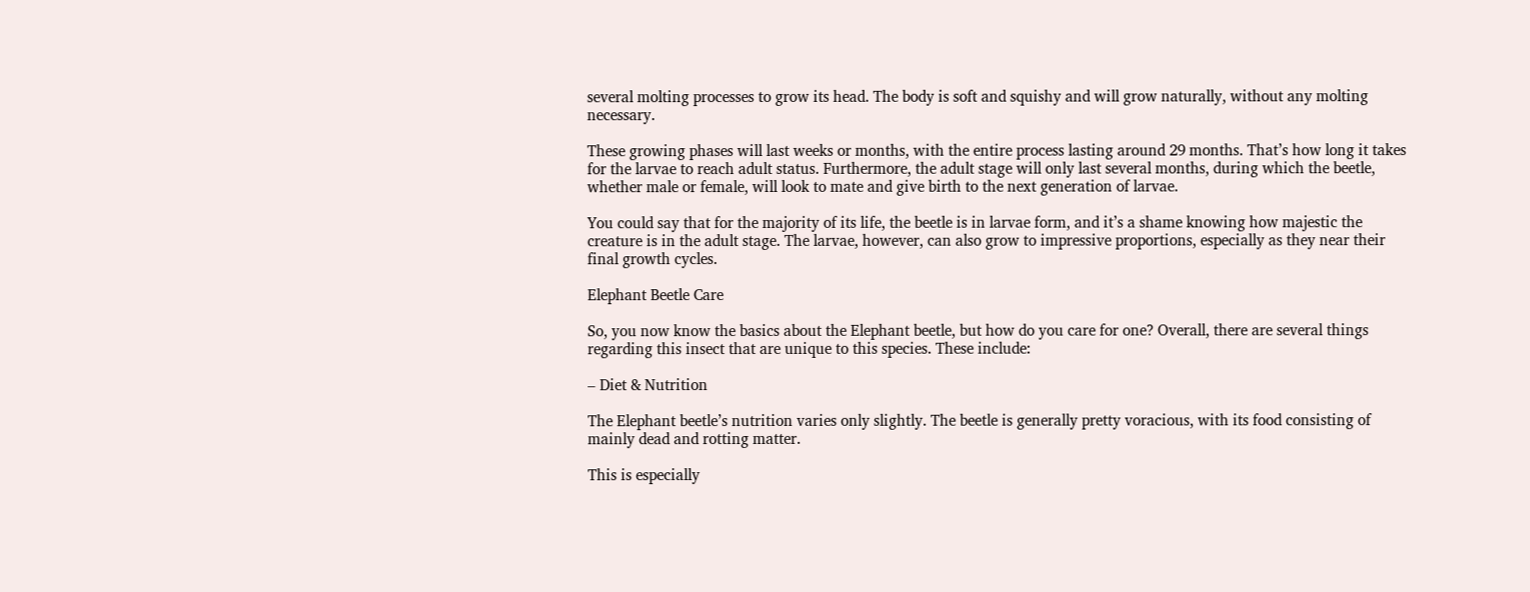several molting processes to grow its head. The body is soft and squishy and will grow naturally, without any molting necessary.

These growing phases will last weeks or months, with the entire process lasting around 29 months. That’s how long it takes for the larvae to reach adult status. Furthermore, the adult stage will only last several months, during which the beetle, whether male or female, will look to mate and give birth to the next generation of larvae.

You could say that for the majority of its life, the beetle is in larvae form, and it’s a shame knowing how majestic the creature is in the adult stage. The larvae, however, can also grow to impressive proportions, especially as they near their final growth cycles.

Elephant Beetle Care

So, you now know the basics about the Elephant beetle, but how do you care for one? Overall, there are several things regarding this insect that are unique to this species. These include:

– Diet & Nutrition

The Elephant beetle’s nutrition varies only slightly. The beetle is generally pretty voracious, with its food consisting of mainly dead and rotting matter.

This is especially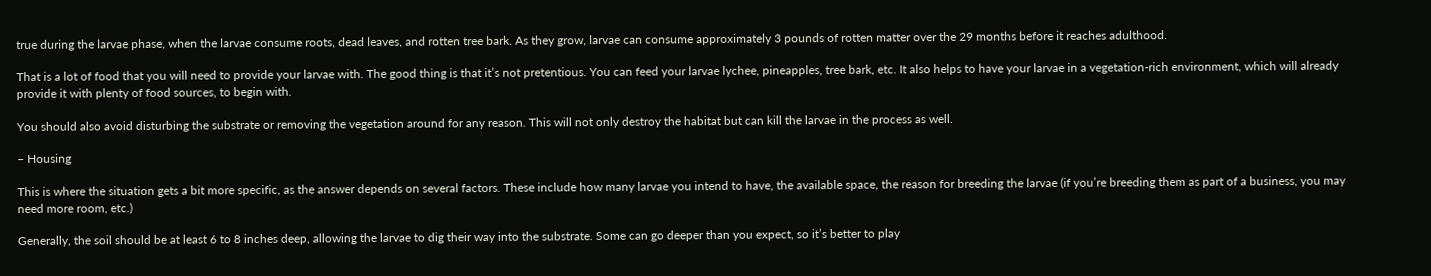true during the larvae phase, when the larvae consume roots, dead leaves, and rotten tree bark. As they grow, larvae can consume approximately 3 pounds of rotten matter over the 29 months before it reaches adulthood.

That is a lot of food that you will need to provide your larvae with. The good thing is that it’s not pretentious. You can feed your larvae lychee, pineapples, tree bark, etc. It also helps to have your larvae in a vegetation-rich environment, which will already provide it with plenty of food sources, to begin with.

You should also avoid disturbing the substrate or removing the vegetation around for any reason. This will not only destroy the habitat but can kill the larvae in the process as well.

– Housing

This is where the situation gets a bit more specific, as the answer depends on several factors. These include how many larvae you intend to have, the available space, the reason for breeding the larvae (if you’re breeding them as part of a business, you may need more room, etc.)

Generally, the soil should be at least 6 to 8 inches deep, allowing the larvae to dig their way into the substrate. Some can go deeper than you expect, so it’s better to play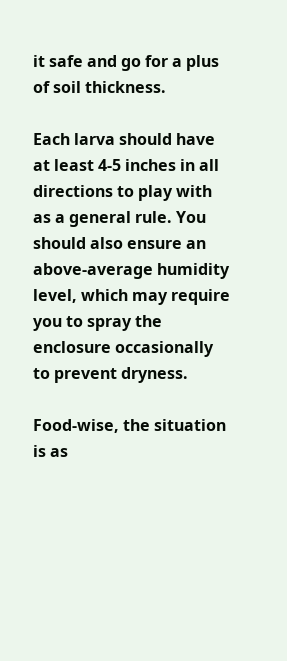it safe and go for a plus of soil thickness.

Each larva should have at least 4-5 inches in all directions to play with as a general rule. You should also ensure an above-average humidity level, which may require you to spray the enclosure occasionally to prevent dryness.

Food-wise, the situation is as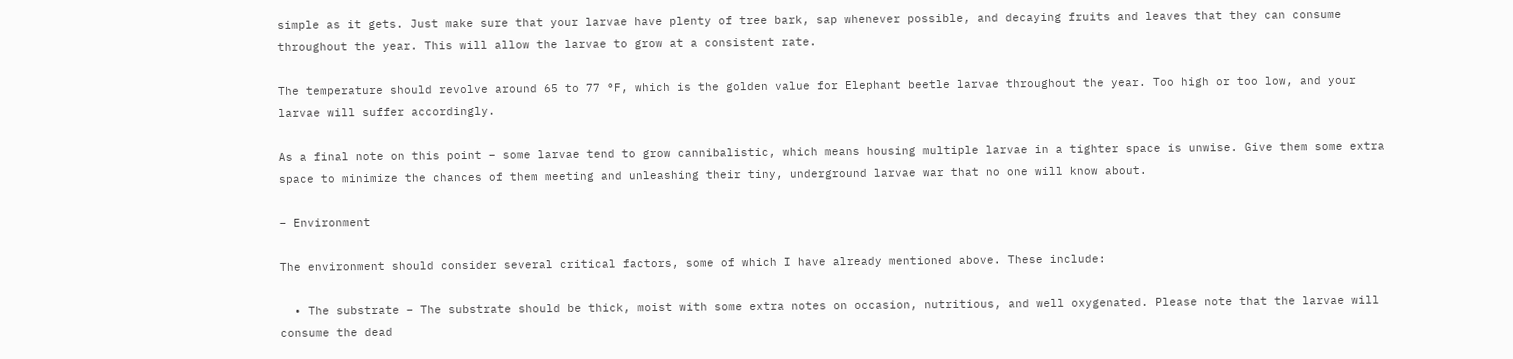simple as it gets. Just make sure that your larvae have plenty of tree bark, sap whenever possible, and decaying fruits and leaves that they can consume throughout the year. This will allow the larvae to grow at a consistent rate.

The temperature should revolve around 65 to 77 °F, which is the golden value for Elephant beetle larvae throughout the year. Too high or too low, and your larvae will suffer accordingly.

As a final note on this point – some larvae tend to grow cannibalistic, which means housing multiple larvae in a tighter space is unwise. Give them some extra space to minimize the chances of them meeting and unleashing their tiny, underground larvae war that no one will know about.

– Environment

The environment should consider several critical factors, some of which I have already mentioned above. These include:

  • The substrate – The substrate should be thick, moist with some extra notes on occasion, nutritious, and well oxygenated. Please note that the larvae will consume the dead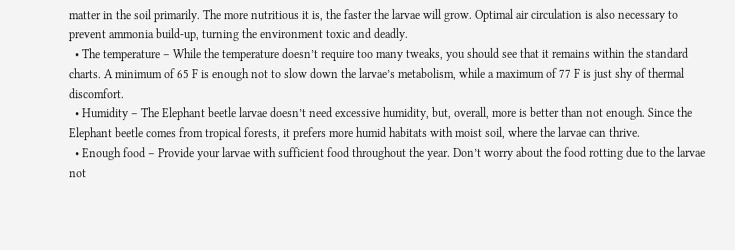matter in the soil primarily. The more nutritious it is, the faster the larvae will grow. Optimal air circulation is also necessary to prevent ammonia build-up, turning the environment toxic and deadly.
  • The temperature – While the temperature doesn’t require too many tweaks, you should see that it remains within the standard charts. A minimum of 65 F is enough not to slow down the larvae’s metabolism, while a maximum of 77 F is just shy of thermal discomfort.
  • Humidity – The Elephant beetle larvae doesn’t need excessive humidity, but, overall, more is better than not enough. Since the Elephant beetle comes from tropical forests, it prefers more humid habitats with moist soil, where the larvae can thrive.
  • Enough food – Provide your larvae with sufficient food throughout the year. Don’t worry about the food rotting due to the larvae not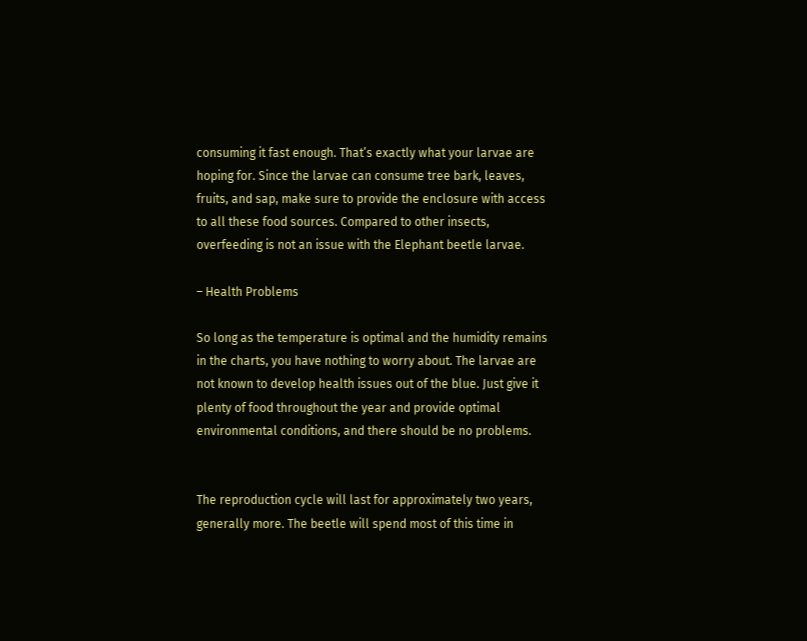consuming it fast enough. That’s exactly what your larvae are hoping for. Since the larvae can consume tree bark, leaves, fruits, and sap, make sure to provide the enclosure with access to all these food sources. Compared to other insects, overfeeding is not an issue with the Elephant beetle larvae.

– Health Problems

So long as the temperature is optimal and the humidity remains in the charts, you have nothing to worry about. The larvae are not known to develop health issues out of the blue. Just give it plenty of food throughout the year and provide optimal environmental conditions, and there should be no problems.


The reproduction cycle will last for approximately two years, generally more. The beetle will spend most of this time in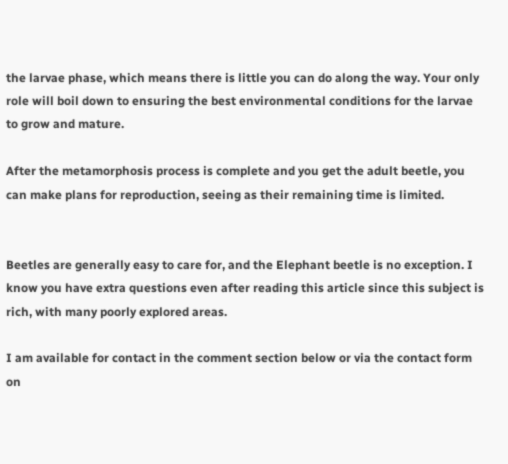the larvae phase, which means there is little you can do along the way. Your only role will boil down to ensuring the best environmental conditions for the larvae to grow and mature.

After the metamorphosis process is complete and you get the adult beetle, you can make plans for reproduction, seeing as their remaining time is limited.


Beetles are generally easy to care for, and the Elephant beetle is no exception. I know you have extra questions even after reading this article since this subject is rich, with many poorly explored areas.

I am available for contact in the comment section below or via the contact form on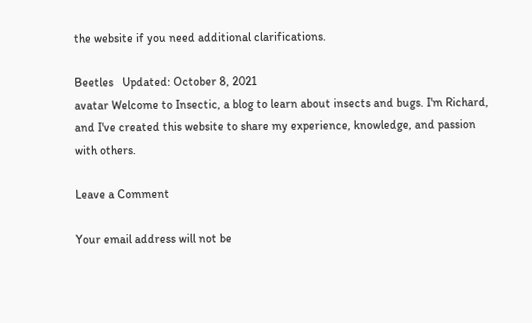the website if you need additional clarifications.

Beetles   Updated: October 8, 2021
avatar Welcome to Insectic, a blog to learn about insects and bugs. I'm Richard, and I've created this website to share my experience, knowledge, and passion with others.

Leave a Comment

Your email address will not be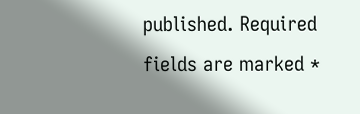published. Required fields are marked *